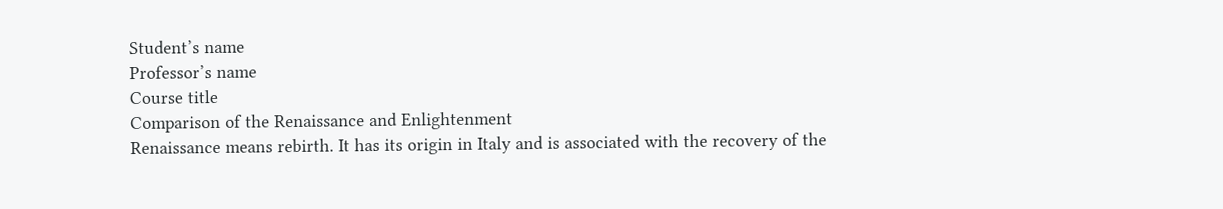Student’s name
Professor’s name
Course title
Comparison of the Renaissance and Enlightenment
Renaissance means rebirth. It has its origin in Italy and is associated with the recovery of the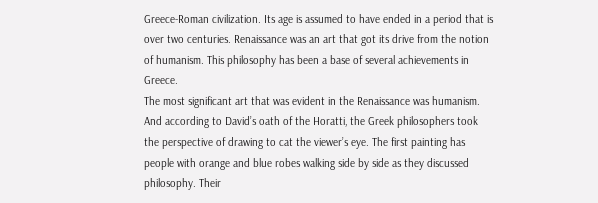Greece-Roman civilization. Its age is assumed to have ended in a period that is over two centuries. Renaissance was an art that got its drive from the notion of humanism. This philosophy has been a base of several achievements in Greece.
The most significant art that was evident in the Renaissance was humanism. And according to David’s oath of the Horatti, the Greek philosophers took the perspective of drawing to cat the viewer’s eye. The first painting has people with orange and blue robes walking side by side as they discussed philosophy. Their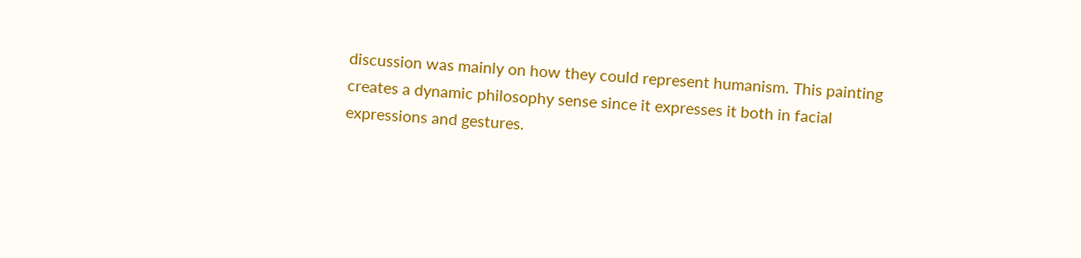discussion was mainly on how they could represent humanism. This painting creates a dynamic philosophy sense since it expresses it both in facial expressions and gestures.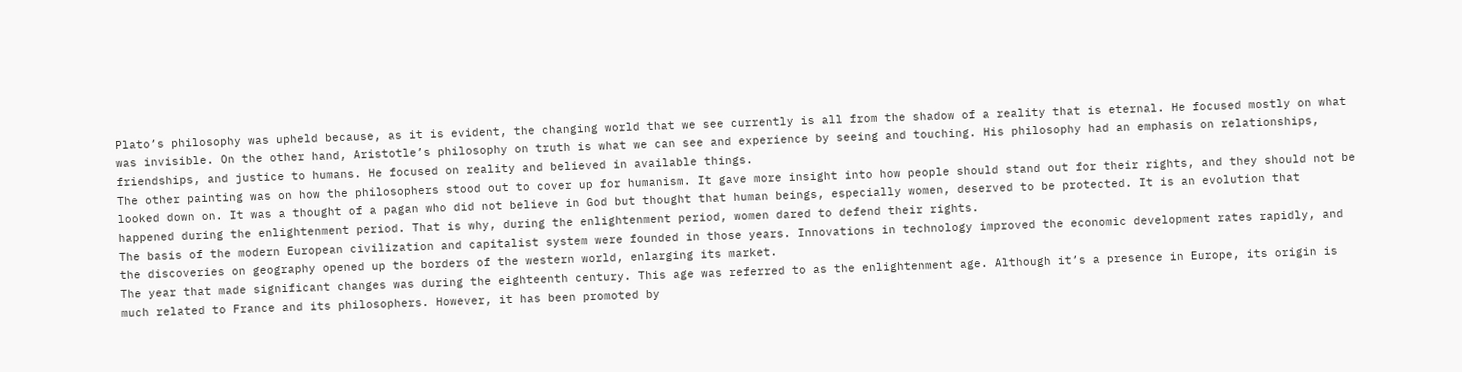Plato’s philosophy was upheld because, as it is evident, the changing world that we see currently is all from the shadow of a reality that is eternal. He focused mostly on what was invisible. On the other hand, Aristotle’s philosophy on truth is what we can see and experience by seeing and touching. His philosophy had an emphasis on relationships, friendships, and justice to humans. He focused on reality and believed in available things.
The other painting was on how the philosophers stood out to cover up for humanism. It gave more insight into how people should stand out for their rights, and they should not be looked down on. It was a thought of a pagan who did not believe in God but thought that human beings, especially women, deserved to be protected. It is an evolution that happened during the enlightenment period. That is why, during the enlightenment period, women dared to defend their rights.
The basis of the modern European civilization and capitalist system were founded in those years. Innovations in technology improved the economic development rates rapidly, and the discoveries on geography opened up the borders of the western world, enlarging its market.
The year that made significant changes was during the eighteenth century. This age was referred to as the enlightenment age. Although it’s a presence in Europe, its origin is much related to France and its philosophers. However, it has been promoted by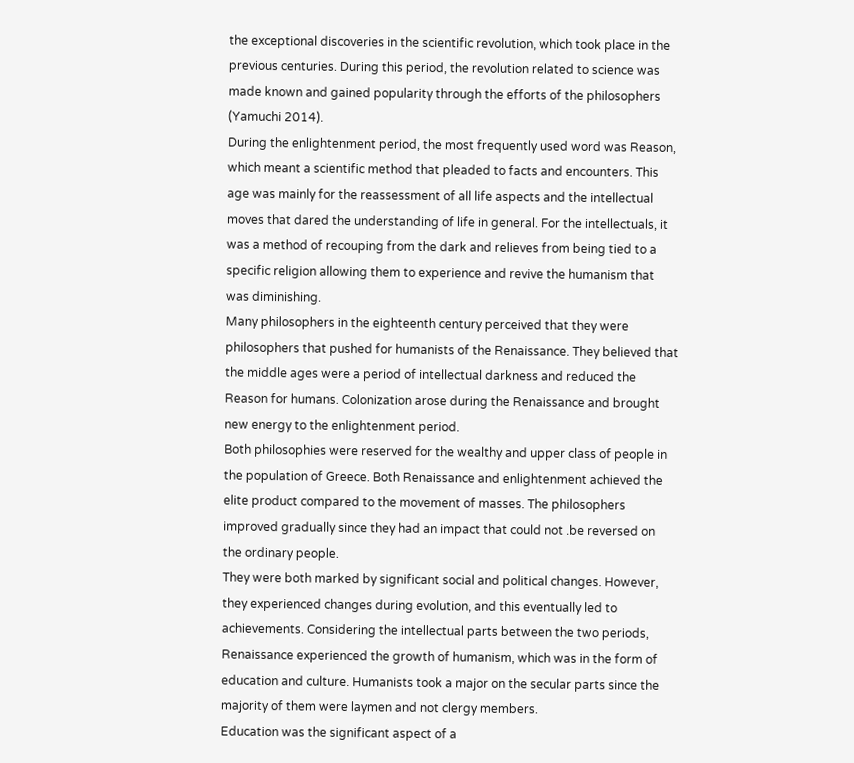the exceptional discoveries in the scientific revolution, which took place in the previous centuries. During this period, the revolution related to science was made known and gained popularity through the efforts of the philosophers (Yamuchi 2014).
During the enlightenment period, the most frequently used word was Reason, which meant a scientific method that pleaded to facts and encounters. This age was mainly for the reassessment of all life aspects and the intellectual moves that dared the understanding of life in general. For the intellectuals, it was a method of recouping from the dark and relieves from being tied to a specific religion allowing them to experience and revive the humanism that was diminishing.
Many philosophers in the eighteenth century perceived that they were philosophers that pushed for humanists of the Renaissance. They believed that the middle ages were a period of intellectual darkness and reduced the Reason for humans. Colonization arose during the Renaissance and brought new energy to the enlightenment period.
Both philosophies were reserved for the wealthy and upper class of people in the population of Greece. Both Renaissance and enlightenment achieved the elite product compared to the movement of masses. The philosophers improved gradually since they had an impact that could not .be reversed on the ordinary people.
They were both marked by significant social and political changes. However, they experienced changes during evolution, and this eventually led to achievements. Considering the intellectual parts between the two periods, Renaissance experienced the growth of humanism, which was in the form of education and culture. Humanists took a major on the secular parts since the majority of them were laymen and not clergy members.
Education was the significant aspect of a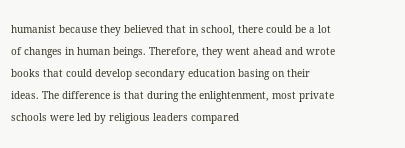humanist because they believed that in school, there could be a lot of changes in human beings. Therefore, they went ahead and wrote books that could develop secondary education basing on their ideas. The difference is that during the enlightenment, most private schools were led by religious leaders compared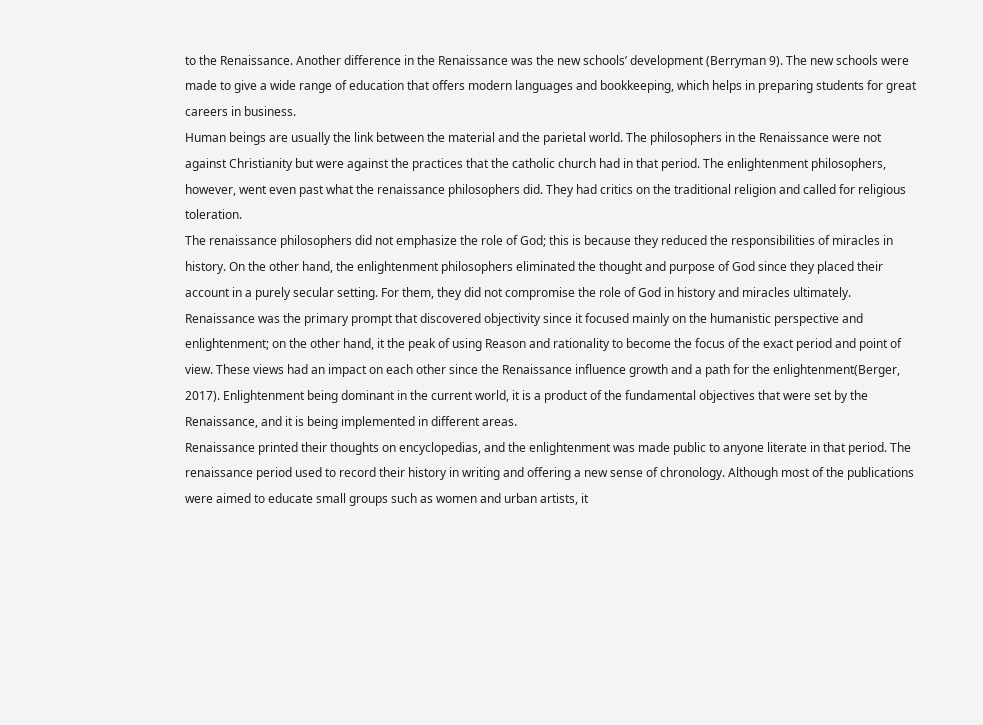to the Renaissance. Another difference in the Renaissance was the new schools’ development (Berryman 9). The new schools were made to give a wide range of education that offers modern languages and bookkeeping, which helps in preparing students for great careers in business.
Human beings are usually the link between the material and the parietal world. The philosophers in the Renaissance were not against Christianity but were against the practices that the catholic church had in that period. The enlightenment philosophers, however, went even past what the renaissance philosophers did. They had critics on the traditional religion and called for religious toleration.
The renaissance philosophers did not emphasize the role of God; this is because they reduced the responsibilities of miracles in history. On the other hand, the enlightenment philosophers eliminated the thought and purpose of God since they placed their account in a purely secular setting. For them, they did not compromise the role of God in history and miracles ultimately.
Renaissance was the primary prompt that discovered objectivity since it focused mainly on the humanistic perspective and enlightenment; on the other hand, it the peak of using Reason and rationality to become the focus of the exact period and point of view. These views had an impact on each other since the Renaissance influence growth and a path for the enlightenment(Berger, 2017). Enlightenment being dominant in the current world, it is a product of the fundamental objectives that were set by the Renaissance, and it is being implemented in different areas.
Renaissance printed their thoughts on encyclopedias, and the enlightenment was made public to anyone literate in that period. The renaissance period used to record their history in writing and offering a new sense of chronology. Although most of the publications were aimed to educate small groups such as women and urban artists, it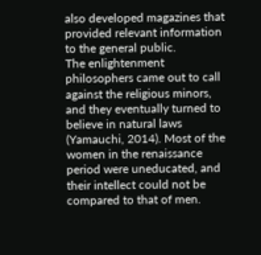also developed magazines that provided relevant information to the general public.
The enlightenment philosophers came out to call against the religious minors, and they eventually turned to believe in natural laws (Yamauchi, 2014). Most of the women in the renaissance period were uneducated, and their intellect could not be compared to that of men.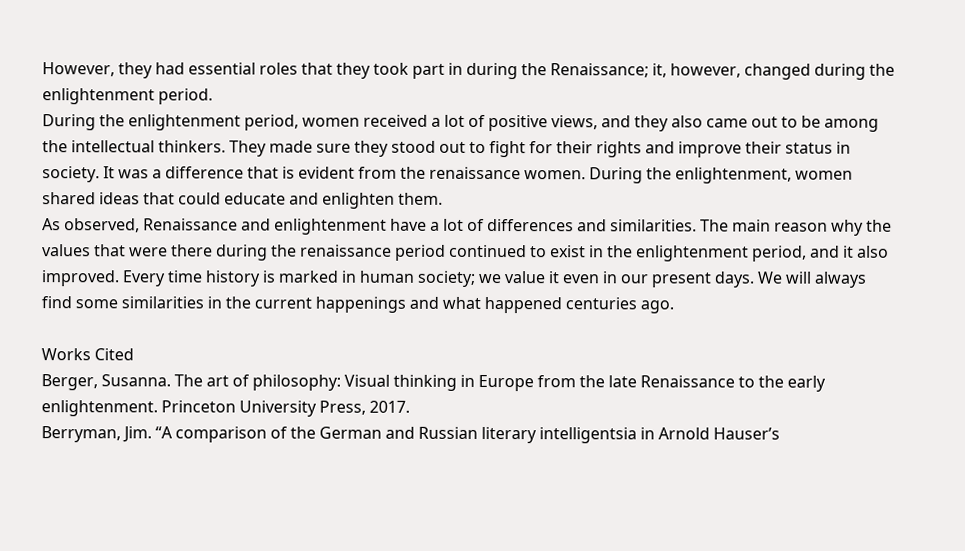However, they had essential roles that they took part in during the Renaissance; it, however, changed during the enlightenment period.
During the enlightenment period, women received a lot of positive views, and they also came out to be among the intellectual thinkers. They made sure they stood out to fight for their rights and improve their status in society. It was a difference that is evident from the renaissance women. During the enlightenment, women shared ideas that could educate and enlighten them.
As observed, Renaissance and enlightenment have a lot of differences and similarities. The main reason why the values that were there during the renaissance period continued to exist in the enlightenment period, and it also improved. Every time history is marked in human society; we value it even in our present days. We will always find some similarities in the current happenings and what happened centuries ago.

Works Cited
Berger, Susanna. The art of philosophy: Visual thinking in Europe from the late Renaissance to the early enlightenment. Princeton University Press, 2017.
Berryman, Jim. “A comparison of the German and Russian literary intelligentsia in Arnold Hauser’s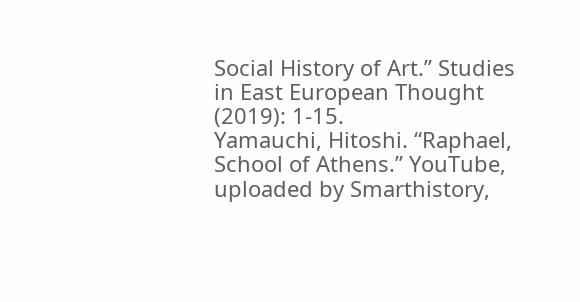Social History of Art.” Studies in East European Thought (2019): 1-15.
Yamauchi, Hitoshi. “Raphael, School of Athens.” YouTube, uploaded by Smarthistory,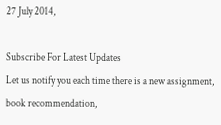27 July 2014,

Subscribe For Latest Updates
Let us notify you each time there is a new assignment, book recommendation,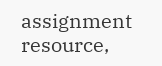assignment resource,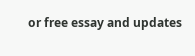or free essay and updates